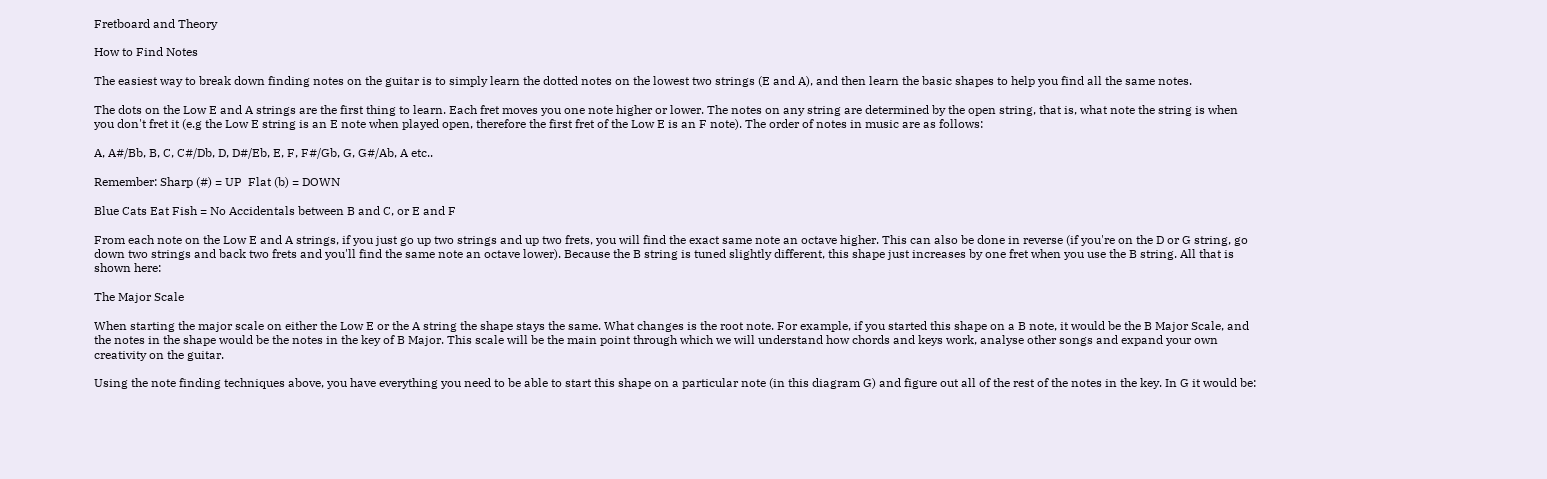Fretboard and Theory

How to Find Notes

The easiest way to break down finding notes on the guitar is to simply learn the dotted notes on the lowest two strings (E and A), and then learn the basic shapes to help you find all the same notes.

The dots on the Low E and A strings are the first thing to learn. Each fret moves you one note higher or lower. The notes on any string are determined by the open string, that is, what note the string is when you don't fret it (e.g the Low E string is an E note when played open, therefore the first fret of the Low E is an F note). The order of notes in music are as follows:

A, A#/Bb, B, C, C#/Db, D, D#/Eb, E, F, F#/Gb, G, G#/Ab, A etc..

Remember: Sharp (#) = UP  Flat (b) = DOWN

Blue Cats Eat Fish = No Accidentals between B and C, or E and F

From each note on the Low E and A strings, if you just go up two strings and up two frets, you will find the exact same note an octave higher. This can also be done in reverse (if you're on the D or G string, go down two strings and back two frets and you'll find the same note an octave lower). Because the B string is tuned slightly different, this shape just increases by one fret when you use the B string. All that is shown here:

The Major Scale

When starting the major scale on either the Low E or the A string the shape stays the same. What changes is the root note. For example, if you started this shape on a B note, it would be the B Major Scale, and the notes in the shape would be the notes in the key of B Major. This scale will be the main point through which we will understand how chords and keys work, analyse other songs and expand your own creativity on the guitar.

Using the note finding techniques above, you have everything you need to be able to start this shape on a particular note (in this diagram G) and figure out all of the rest of the notes in the key. In G it would be: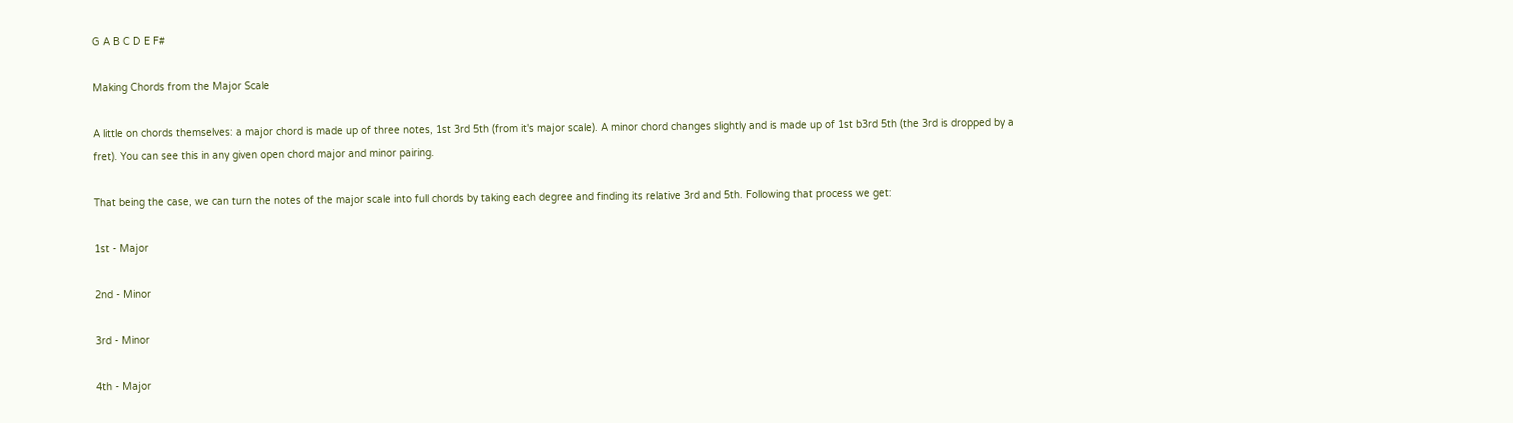G A B C D E F#

Making Chords from the Major Scale

A little on chords themselves: a major chord is made up of three notes, 1st 3rd 5th (from it's major scale). A minor chord changes slightly and is made up of 1st b3rd 5th (the 3rd is dropped by a fret). You can see this in any given open chord major and minor pairing.

That being the case, we can turn the notes of the major scale into full chords by taking each degree and finding its relative 3rd and 5th. Following that process we get:

1st - Major

2nd - Minor

3rd - Minor

4th - Major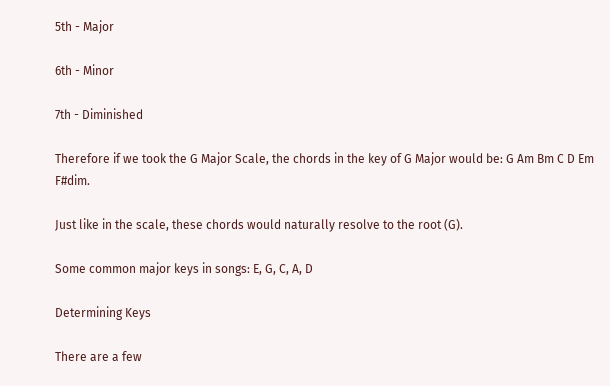5th - Major

6th - Minor

7th - Diminished

Therefore if we took the G Major Scale, the chords in the key of G Major would be: G Am Bm C D Em F#dim.

Just like in the scale, these chords would naturally resolve to the root (G).

Some common major keys in songs: E, G, C, A, D

Determining Keys

There are a few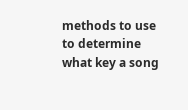methods to use to determine what key a song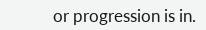or progression is in.